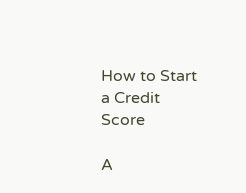How to Start a Credit Score

A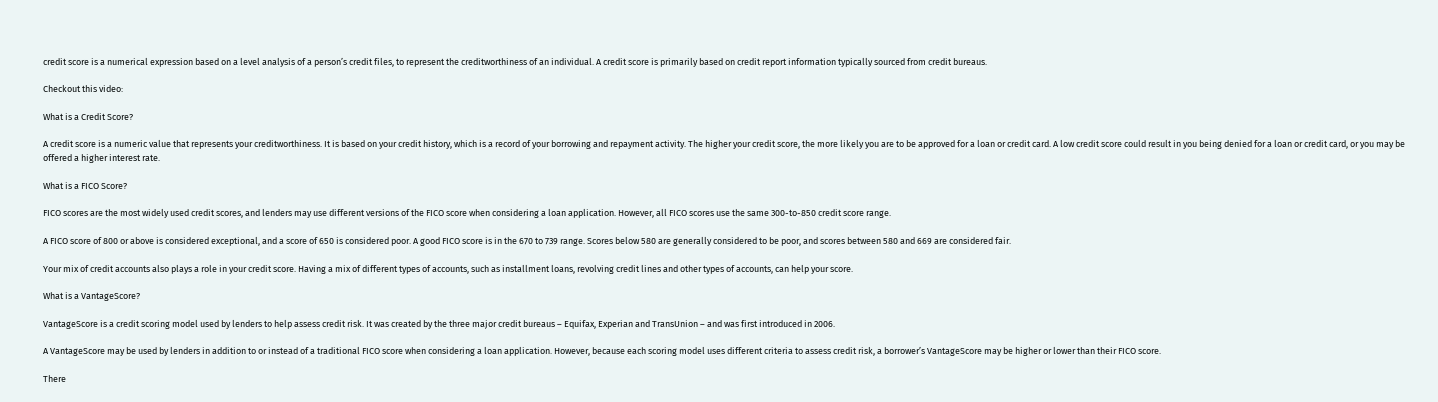credit score is a numerical expression based on a level analysis of a person’s credit files, to represent the creditworthiness of an individual. A credit score is primarily based on credit report information typically sourced from credit bureaus.

Checkout this video:

What is a Credit Score?

A credit score is a numeric value that represents your creditworthiness. It is based on your credit history, which is a record of your borrowing and repayment activity. The higher your credit score, the more likely you are to be approved for a loan or credit card. A low credit score could result in you being denied for a loan or credit card, or you may be offered a higher interest rate.

What is a FICO Score?

FICO scores are the most widely used credit scores, and lenders may use different versions of the FICO score when considering a loan application. However, all FICO scores use the same 300-to-850 credit score range.

A FICO score of 800 or above is considered exceptional, and a score of 650 is considered poor. A good FICO score is in the 670 to 739 range. Scores below 580 are generally considered to be poor, and scores between 580 and 669 are considered fair.

Your mix of credit accounts also plays a role in your credit score. Having a mix of different types of accounts, such as installment loans, revolving credit lines and other types of accounts, can help your score.

What is a VantageScore?

VantageScore is a credit scoring model used by lenders to help assess credit risk. It was created by the three major credit bureaus – Equifax, Experian and TransUnion – and was first introduced in 2006.

A VantageScore may be used by lenders in addition to or instead of a traditional FICO score when considering a loan application. However, because each scoring model uses different criteria to assess credit risk, a borrower’s VantageScore may be higher or lower than their FICO score.

There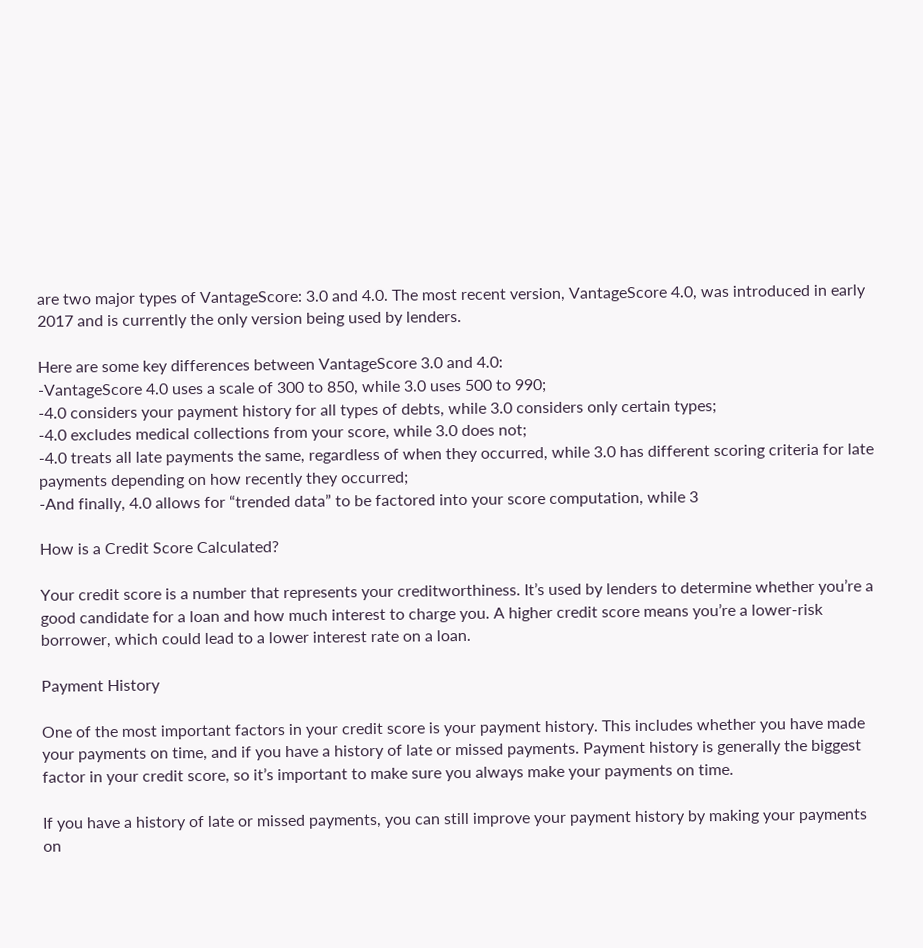are two major types of VantageScore: 3.0 and 4.0. The most recent version, VantageScore 4.0, was introduced in early 2017 and is currently the only version being used by lenders.

Here are some key differences between VantageScore 3.0 and 4.0:
-VantageScore 4.0 uses a scale of 300 to 850, while 3.0 uses 500 to 990;
-4.0 considers your payment history for all types of debts, while 3.0 considers only certain types;
-4.0 excludes medical collections from your score, while 3.0 does not;
-4.0 treats all late payments the same, regardless of when they occurred, while 3.0 has different scoring criteria for late payments depending on how recently they occurred;
-And finally, 4.0 allows for “trended data” to be factored into your score computation, while 3

How is a Credit Score Calculated?

Your credit score is a number that represents your creditworthiness. It’s used by lenders to determine whether you’re a good candidate for a loan and how much interest to charge you. A higher credit score means you’re a lower-risk borrower, which could lead to a lower interest rate on a loan.

Payment History

One of the most important factors in your credit score is your payment history. This includes whether you have made your payments on time, and if you have a history of late or missed payments. Payment history is generally the biggest factor in your credit score, so it’s important to make sure you always make your payments on time.

If you have a history of late or missed payments, you can still improve your payment history by making your payments on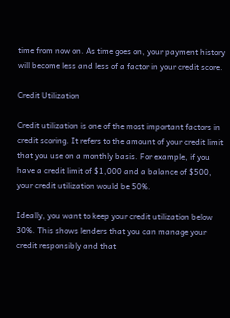time from now on. As time goes on, your payment history will become less and less of a factor in your credit score.

Credit Utilization

Credit utilization is one of the most important factors in credit scoring. It refers to the amount of your credit limit that you use on a monthly basis. For example, if you have a credit limit of $1,000 and a balance of $500, your credit utilization would be 50%.

Ideally, you want to keep your credit utilization below 30%. This shows lenders that you can manage your credit responsibly and that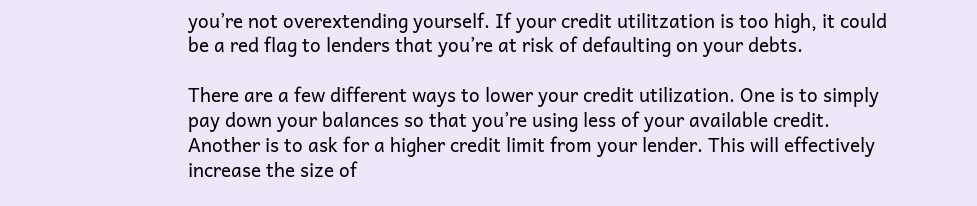you’re not overextending yourself. If your credit utilitzation is too high, it could be a red flag to lenders that you’re at risk of defaulting on your debts.

There are a few different ways to lower your credit utilization. One is to simply pay down your balances so that you’re using less of your available credit. Another is to ask for a higher credit limit from your lender. This will effectively increase the size of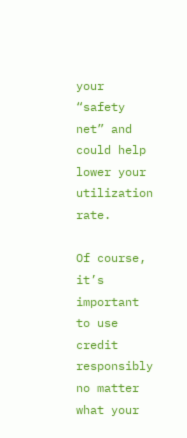your “safety net” and could help lower your utilization rate.

Of course, it’s important to use credit responsibly no matter what your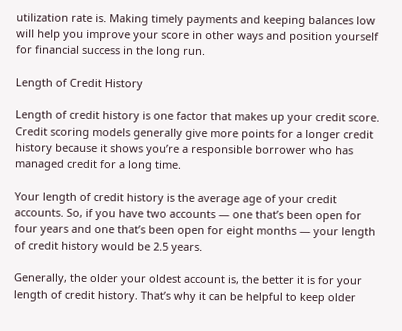utilization rate is. Making timely payments and keeping balances low will help you improve your score in other ways and position yourself for financial success in the long run.

Length of Credit History

Length of credit history is one factor that makes up your credit score. Credit scoring models generally give more points for a longer credit history because it shows you’re a responsible borrower who has managed credit for a long time.

Your length of credit history is the average age of your credit accounts. So, if you have two accounts — one that’s been open for four years and one that’s been open for eight months — your length of credit history would be 2.5 years.

Generally, the older your oldest account is, the better it is for your length of credit history. That’s why it can be helpful to keep older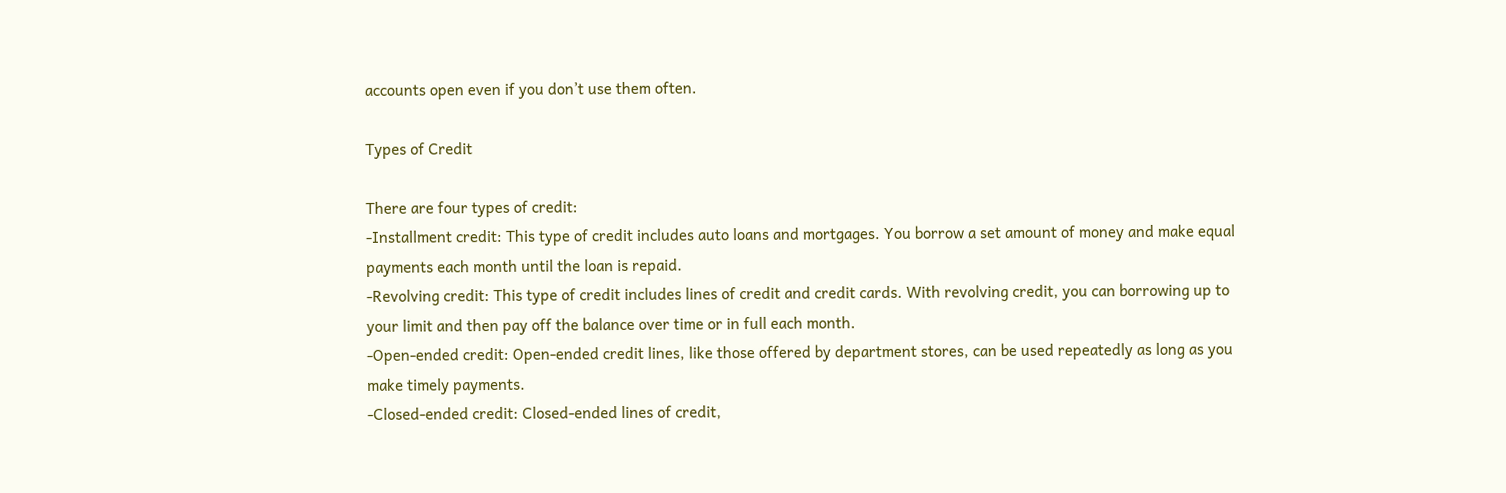accounts open even if you don’t use them often.

Types of Credit

There are four types of credit:
-Installment credit: This type of credit includes auto loans and mortgages. You borrow a set amount of money and make equal payments each month until the loan is repaid.
-Revolving credit: This type of credit includes lines of credit and credit cards. With revolving credit, you can borrowing up to your limit and then pay off the balance over time or in full each month.
-Open-ended credit: Open-ended credit lines, like those offered by department stores, can be used repeatedly as long as you make timely payments.
-Closed-ended credit: Closed-ended lines of credit,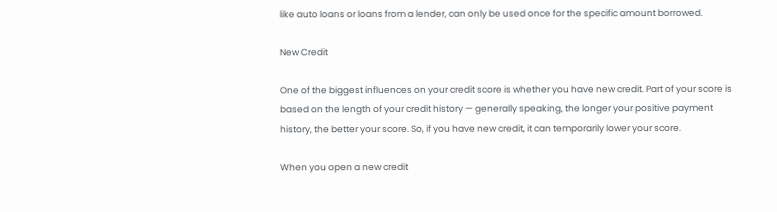like auto loans or loans from a lender, can only be used once for the specific amount borrowed.

New Credit

One of the biggest influences on your credit score is whether you have new credit. Part of your score is based on the length of your credit history — generally speaking, the longer your positive payment history, the better your score. So, if you have new credit, it can temporarily lower your score.

When you open a new credit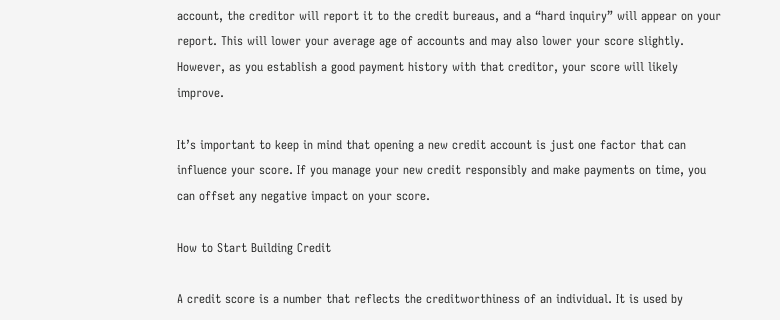account, the creditor will report it to the credit bureaus, and a “hard inquiry” will appear on your report. This will lower your average age of accounts and may also lower your score slightly. However, as you establish a good payment history with that creditor, your score will likely improve.

It’s important to keep in mind that opening a new credit account is just one factor that can influence your score. If you manage your new credit responsibly and make payments on time, you can offset any negative impact on your score.

How to Start Building Credit

A credit score is a number that reflects the creditworthiness of an individual. It is used by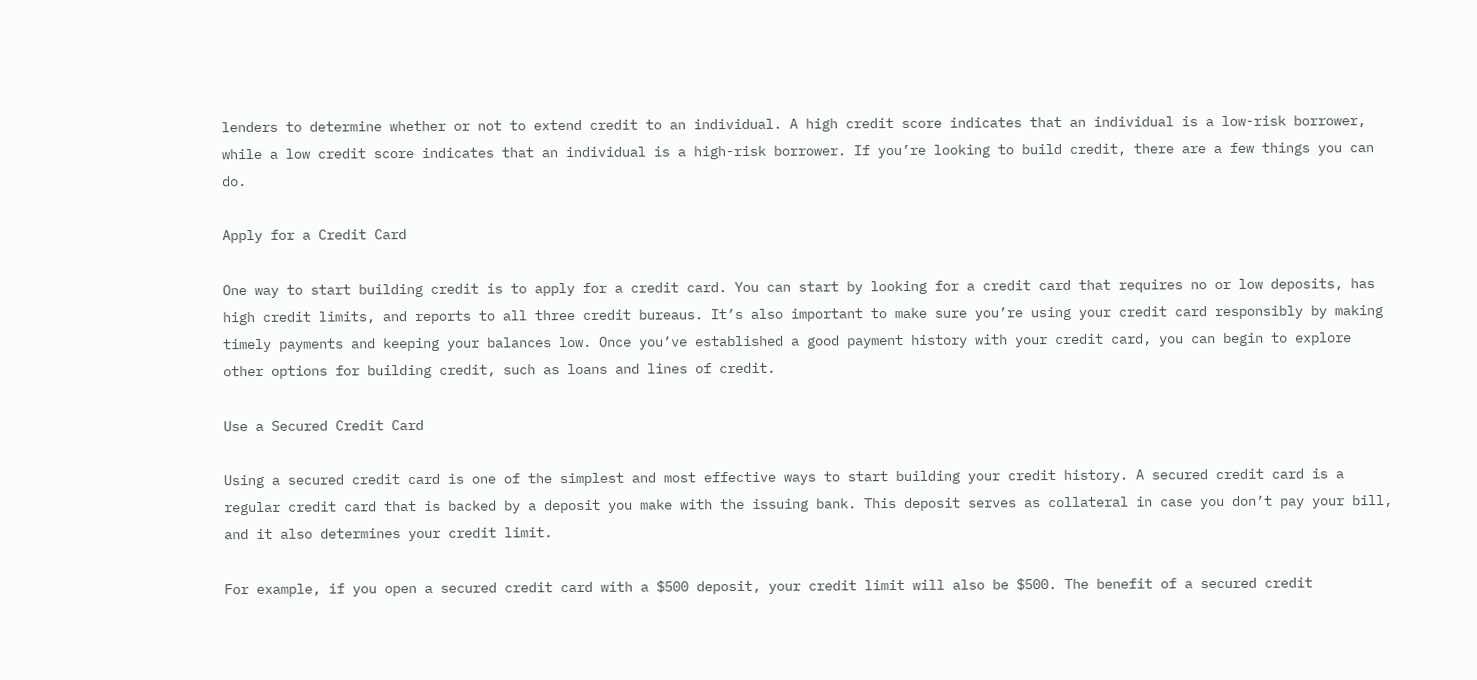lenders to determine whether or not to extend credit to an individual. A high credit score indicates that an individual is a low-risk borrower, while a low credit score indicates that an individual is a high-risk borrower. If you’re looking to build credit, there are a few things you can do.

Apply for a Credit Card

One way to start building credit is to apply for a credit card. You can start by looking for a credit card that requires no or low deposits, has high credit limits, and reports to all three credit bureaus. It’s also important to make sure you’re using your credit card responsibly by making timely payments and keeping your balances low. Once you’ve established a good payment history with your credit card, you can begin to explore other options for building credit, such as loans and lines of credit.

Use a Secured Credit Card

Using a secured credit card is one of the simplest and most effective ways to start building your credit history. A secured credit card is a regular credit card that is backed by a deposit you make with the issuing bank. This deposit serves as collateral in case you don’t pay your bill, and it also determines your credit limit.

For example, if you open a secured credit card with a $500 deposit, your credit limit will also be $500. The benefit of a secured credit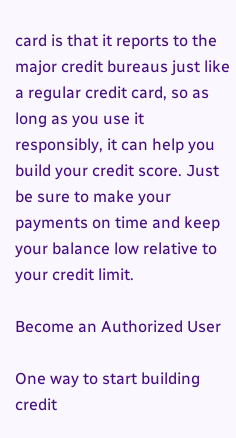card is that it reports to the major credit bureaus just like a regular credit card, so as long as you use it responsibly, it can help you build your credit score. Just be sure to make your payments on time and keep your balance low relative to your credit limit.

Become an Authorized User

One way to start building credit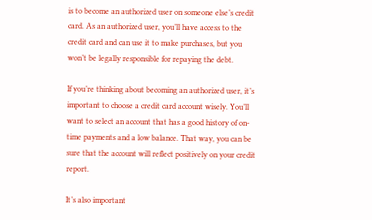is to become an authorized user on someone else’s credit card. As an authorized user, you’ll have access to the credit card and can use it to make purchases, but you won’t be legally responsible for repaying the debt.

If you’re thinking about becoming an authorized user, it’s important to choose a credit card account wisely. You’ll want to select an account that has a good history of on-time payments and a low balance. That way, you can be sure that the account will reflect positively on your credit report.

It’s also important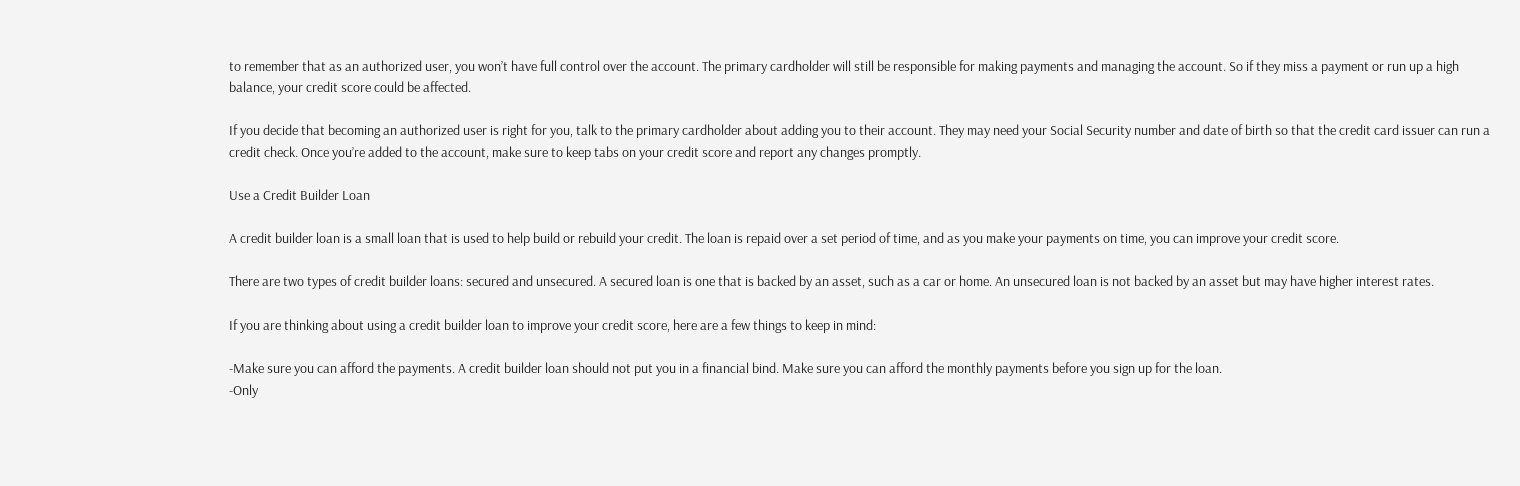to remember that as an authorized user, you won’t have full control over the account. The primary cardholder will still be responsible for making payments and managing the account. So if they miss a payment or run up a high balance, your credit score could be affected.

If you decide that becoming an authorized user is right for you, talk to the primary cardholder about adding you to their account. They may need your Social Security number and date of birth so that the credit card issuer can run a credit check. Once you’re added to the account, make sure to keep tabs on your credit score and report any changes promptly.

Use a Credit Builder Loan

A credit builder loan is a small loan that is used to help build or rebuild your credit. The loan is repaid over a set period of time, and as you make your payments on time, you can improve your credit score.

There are two types of credit builder loans: secured and unsecured. A secured loan is one that is backed by an asset, such as a car or home. An unsecured loan is not backed by an asset but may have higher interest rates.

If you are thinking about using a credit builder loan to improve your credit score, here are a few things to keep in mind:

-Make sure you can afford the payments. A credit builder loan should not put you in a financial bind. Make sure you can afford the monthly payments before you sign up for the loan.
-Only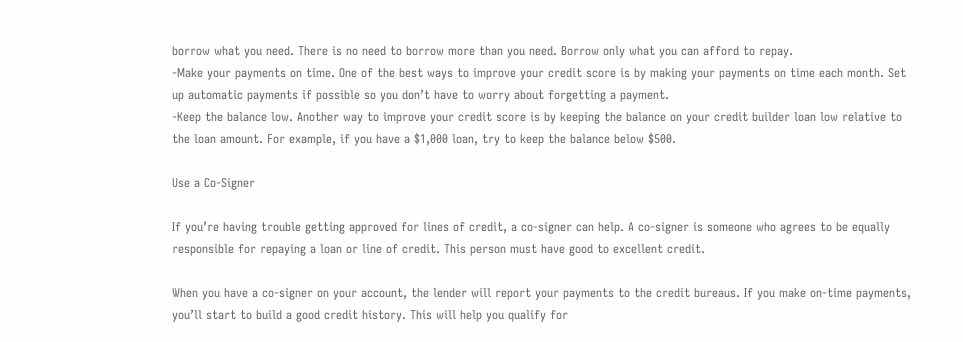borrow what you need. There is no need to borrow more than you need. Borrow only what you can afford to repay.
-Make your payments on time. One of the best ways to improve your credit score is by making your payments on time each month. Set up automatic payments if possible so you don’t have to worry about forgetting a payment.
-Keep the balance low. Another way to improve your credit score is by keeping the balance on your credit builder loan low relative to the loan amount. For example, if you have a $1,000 loan, try to keep the balance below $500.

Use a Co-Signer

If you’re having trouble getting approved for lines of credit, a co-signer can help. A co-signer is someone who agrees to be equally responsible for repaying a loan or line of credit. This person must have good to excellent credit.

When you have a co-signer on your account, the lender will report your payments to the credit bureaus. If you make on-time payments, you’ll start to build a good credit history. This will help you qualify for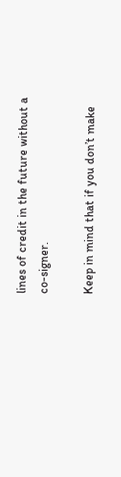lines of credit in the future without a co-signer.

Keep in mind that if you don’t make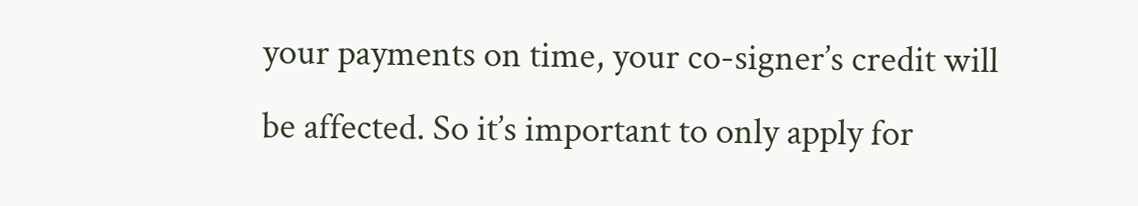your payments on time, your co-signer’s credit will be affected. So it’s important to only apply for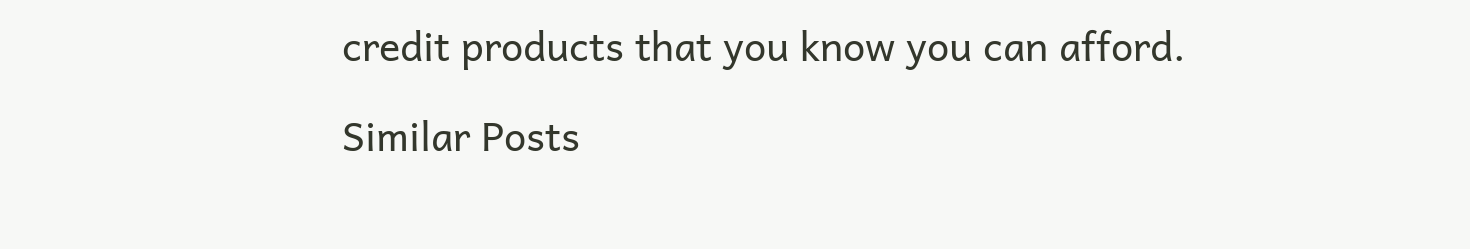credit products that you know you can afford.

Similar Posts